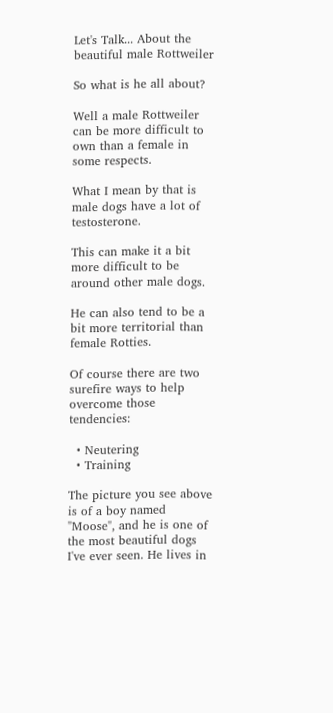Let's Talk... About the beautiful male Rottweiler

So what is he all about?

Well a male Rottweiler can be more difficult to own than a female in some respects.

What I mean by that is male dogs have a lot of testosterone.

This can make it a bit more difficult to be around other male dogs.

He can also tend to be a bit more territorial than female Rotties.

Of course there are two surefire ways to help overcome those tendencies:

  • Neutering
  • Training

The picture you see above is of a boy named "Moose", and he is one of the most beautiful dogs I've ever seen. He lives in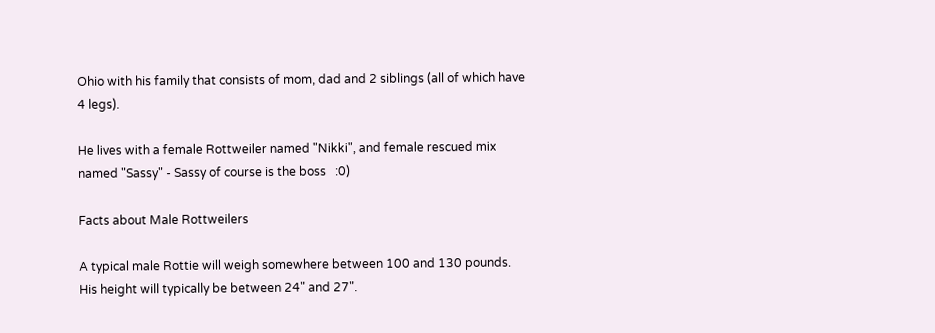Ohio with his family that consists of mom, dad and 2 siblings (all of which have 4 legs).

He lives with a female Rottweiler named "Nikki", and female rescued mix named "Sassy" - Sassy of course is the boss   :0)

Facts about Male Rottweilers

A typical male Rottie will weigh somewhere between 100 and 130 pounds.  His height will typically be between 24" and 27".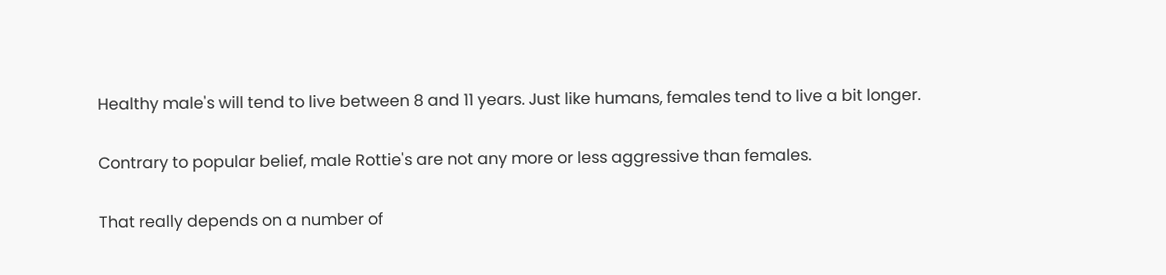Healthy male's will tend to live between 8 and 11 years. Just like humans, females tend to live a bit longer.

Contrary to popular belief, male Rottie's are not any more or less aggressive than females.

That really depends on a number of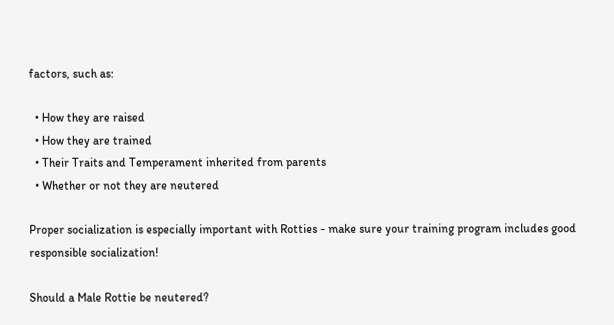factors, such as:

  • How they are raised
  • How they are trained
  • Their Traits and Temperament inherited from parents
  • Whether or not they are neutered

Proper socialization is especially important with Rotties - make sure your training program includes good responsible socialization!

Should a Male Rottie be neutered?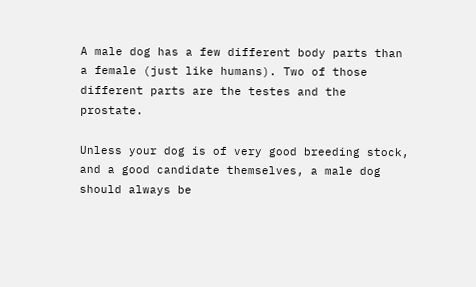A male dog has a few different body parts than a female (just like humans). Two of those different parts are the testes and the prostate.

Unless your dog is of very good breeding stock, and a good candidate themselves, a male dog should always be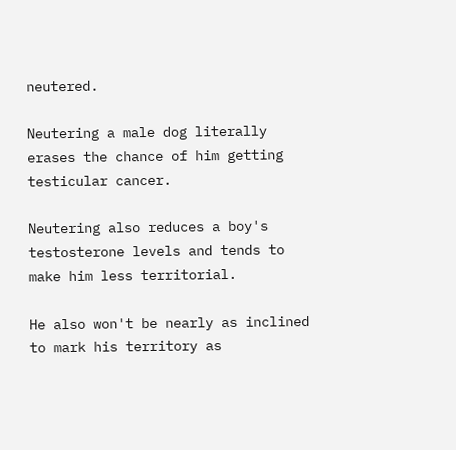neutered.

Neutering a male dog literally erases the chance of him getting testicular cancer.

Neutering also reduces a boy's testosterone levels and tends to make him less territorial.

He also won't be nearly as inclined to mark his territory as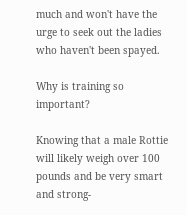much and won't have the urge to seek out the ladies who haven't been spayed.

Why is training so important?

Knowing that a male Rottie will likely weigh over 100 pounds and be very smart and strong-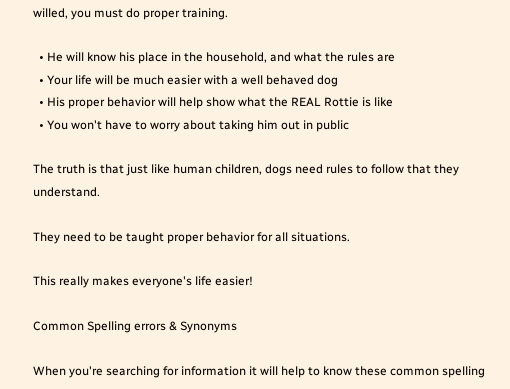willed, you must do proper training.

  • He will know his place in the household, and what the rules are
  • Your life will be much easier with a well behaved dog
  • His proper behavior will help show what the REAL Rottie is like
  • You won't have to worry about taking him out in public

The truth is that just like human children, dogs need rules to follow that they understand.

They need to be taught proper behavior for all situations.

This really makes everyone's life easier!

Common Spelling errors & Synonyms

When you're searching for information it will help to know these common spelling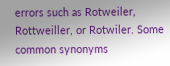errors such as Rotweiler, Rottweiller, or Rotwiler. Some common synonyms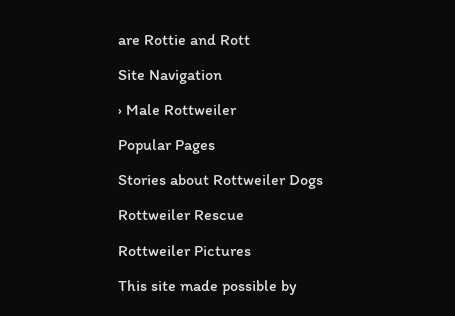are Rottie and Rott

Site Navigation

› Male Rottweiler

Popular Pages

Stories about Rottweiler Dogs

Rottweiler Rescue

Rottweiler Pictures

This site made possible by